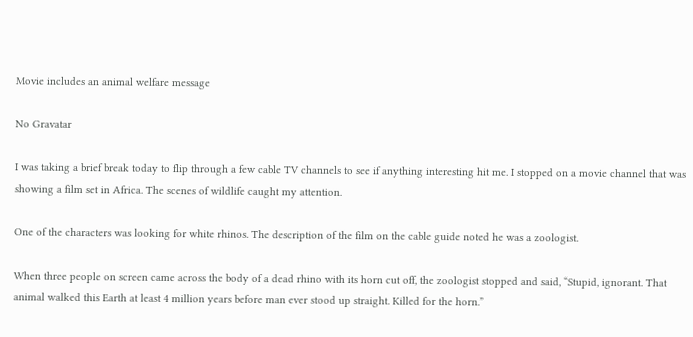Movie includes an animal welfare message

No Gravatar

I was taking a brief break today to flip through a few cable TV channels to see if anything interesting hit me. I stopped on a movie channel that was showing a film set in Africa. The scenes of wildlife caught my attention.

One of the characters was looking for white rhinos. The description of the film on the cable guide noted he was a zoologist.

When three people on screen came across the body of a dead rhino with its horn cut off, the zoologist stopped and said, “Stupid, ignorant. That animal walked this Earth at least 4 million years before man ever stood up straight. Killed for the horn.”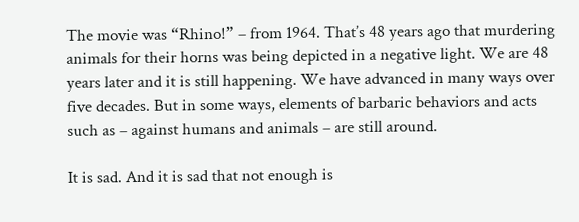The movie was “Rhino!” – from 1964. That’s 48 years ago that murdering animals for their horns was being depicted in a negative light. We are 48 years later and it is still happening. We have advanced in many ways over five decades. But in some ways, elements of barbaric behaviors and acts such as – against humans and animals – are still around.

It is sad. And it is sad that not enough is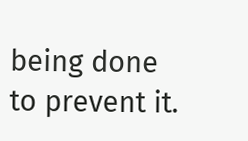being done to prevent it.